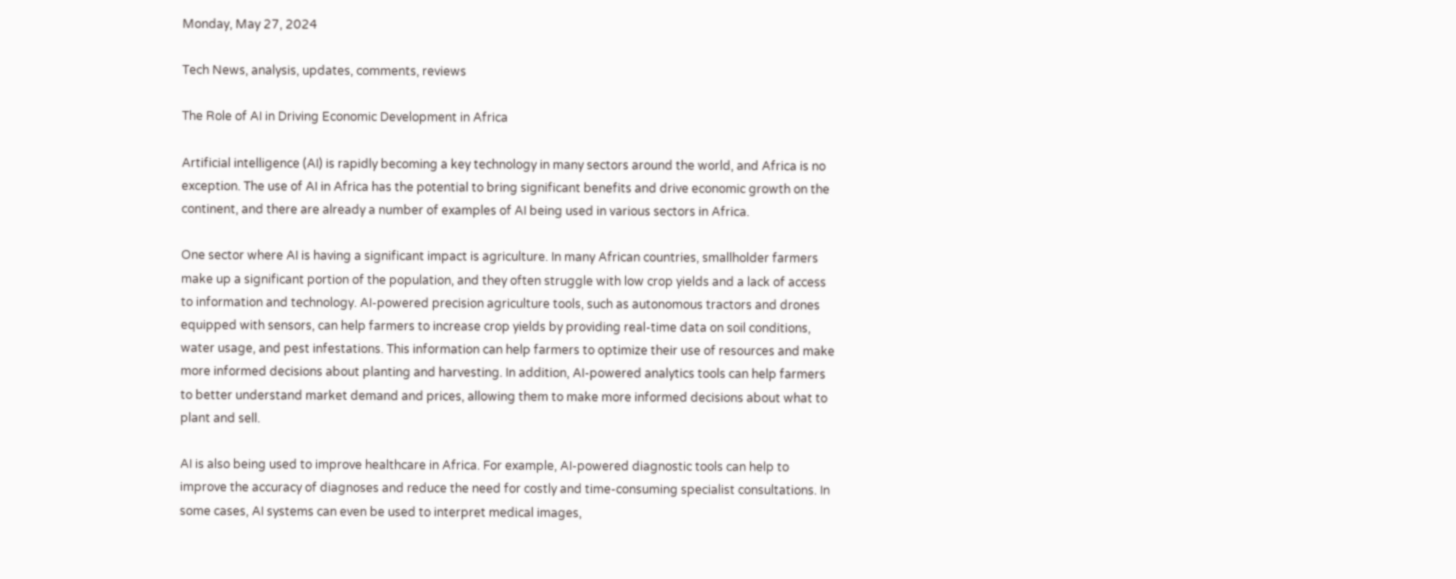Monday, May 27, 2024

Tech News, analysis, updates, comments, reviews

The Role of AI in Driving Economic Development in Africa

Artificial intelligence (AI) is rapidly becoming a key technology in many sectors around the world, and Africa is no exception. The use of AI in Africa has the potential to bring significant benefits and drive economic growth on the continent, and there are already a number of examples of AI being used in various sectors in Africa.

One sector where AI is having a significant impact is agriculture. In many African countries, smallholder farmers make up a significant portion of the population, and they often struggle with low crop yields and a lack of access to information and technology. AI-powered precision agriculture tools, such as autonomous tractors and drones equipped with sensors, can help farmers to increase crop yields by providing real-time data on soil conditions, water usage, and pest infestations. This information can help farmers to optimize their use of resources and make more informed decisions about planting and harvesting. In addition, AI-powered analytics tools can help farmers to better understand market demand and prices, allowing them to make more informed decisions about what to plant and sell.

AI is also being used to improve healthcare in Africa. For example, AI-powered diagnostic tools can help to improve the accuracy of diagnoses and reduce the need for costly and time-consuming specialist consultations. In some cases, AI systems can even be used to interpret medical images,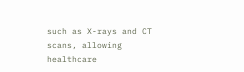such as X-rays and CT scans, allowing healthcare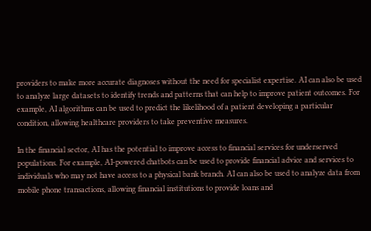providers to make more accurate diagnoses without the need for specialist expertise. AI can also be used to analyze large datasets to identify trends and patterns that can help to improve patient outcomes. For example, AI algorithms can be used to predict the likelihood of a patient developing a particular condition, allowing healthcare providers to take preventive measures.

In the financial sector, AI has the potential to improve access to financial services for underserved populations. For example, AI-powered chatbots can be used to provide financial advice and services to individuals who may not have access to a physical bank branch. AI can also be used to analyze data from mobile phone transactions, allowing financial institutions to provide loans and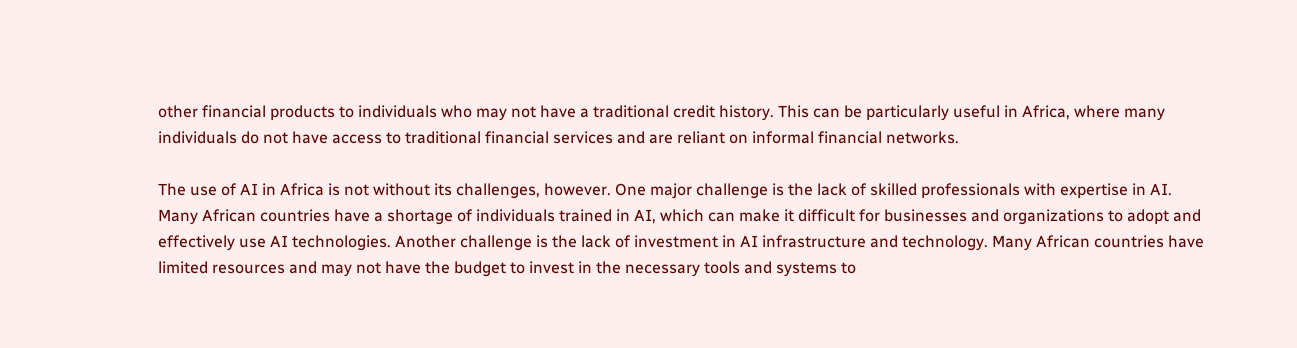other financial products to individuals who may not have a traditional credit history. This can be particularly useful in Africa, where many individuals do not have access to traditional financial services and are reliant on informal financial networks.

The use of AI in Africa is not without its challenges, however. One major challenge is the lack of skilled professionals with expertise in AI. Many African countries have a shortage of individuals trained in AI, which can make it difficult for businesses and organizations to adopt and effectively use AI technologies. Another challenge is the lack of investment in AI infrastructure and technology. Many African countries have limited resources and may not have the budget to invest in the necessary tools and systems to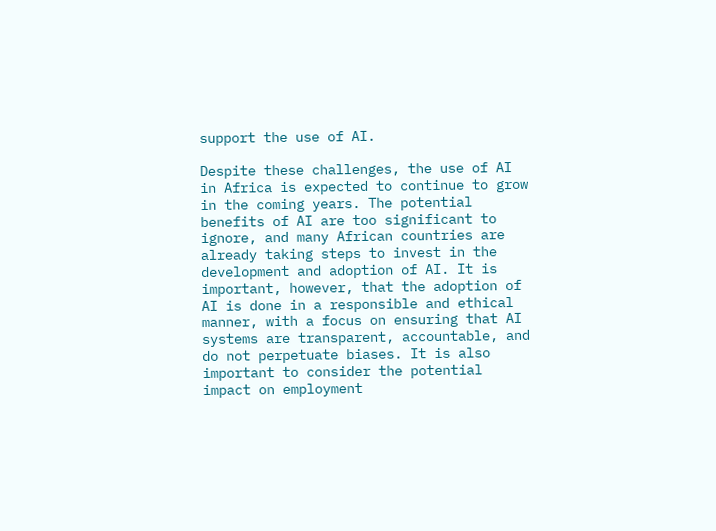support the use of AI.

Despite these challenges, the use of AI in Africa is expected to continue to grow in the coming years. The potential benefits of AI are too significant to ignore, and many African countries are already taking steps to invest in the development and adoption of AI. It is important, however, that the adoption of AI is done in a responsible and ethical manner, with a focus on ensuring that AI systems are transparent, accountable, and do not perpetuate biases. It is also important to consider the potential impact on employment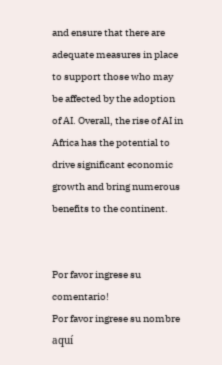and ensure that there are adequate measures in place to support those who may be affected by the adoption of AI. Overall, the rise of AI in Africa has the potential to drive significant economic growth and bring numerous benefits to the continent.


Por favor ingrese su comentario!
Por favor ingrese su nombre aquí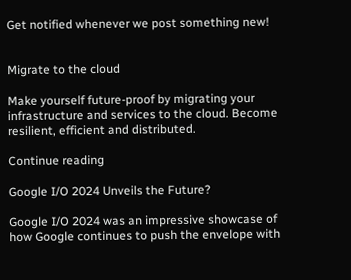Get notified whenever we post something new!


Migrate to the cloud

Make yourself future-proof by migrating your infrastructure and services to the cloud. Become resilient, efficient and distributed.

Continue reading

Google I/O 2024 Unveils the Future?

Google I/O 2024 was an impressive showcase of how Google continues to push the envelope with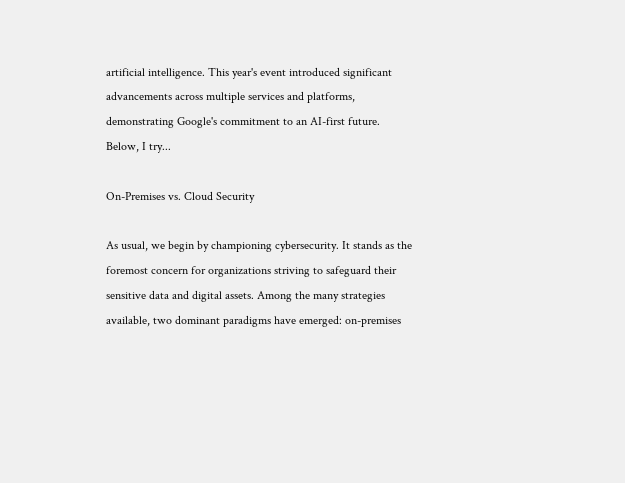artificial intelligence. This year's event introduced significant advancements across multiple services and platforms, demonstrating Google's commitment to an AI-first future. Below, I try...

On-Premises vs. Cloud Security

As usual, we begin by championing cybersecurity. It stands as the foremost concern for organizations striving to safeguard their sensitive data and digital assets. Among the many strategies available, two dominant paradigms have emerged: on-premises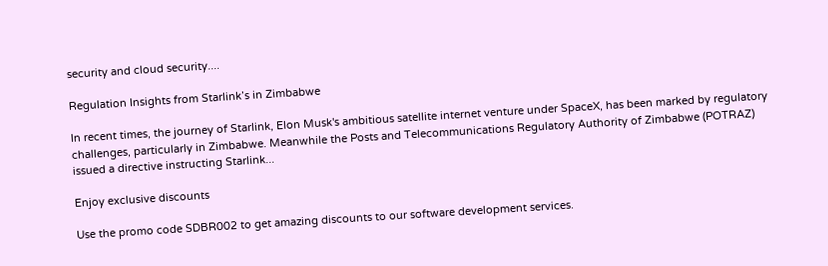security and cloud security....

Regulation Insights from Starlink’s in Zimbabwe

In recent times, the journey of Starlink, Elon Musk's ambitious satellite internet venture under SpaceX, has been marked by regulatory challenges, particularly in Zimbabwe. Meanwhile the Posts and Telecommunications Regulatory Authority of Zimbabwe (POTRAZ) issued a directive instructing Starlink...

Enjoy exclusive discounts

Use the promo code SDBR002 to get amazing discounts to our software development services.